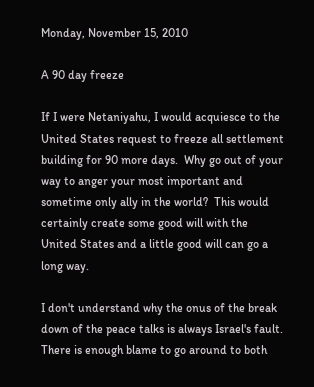Monday, November 15, 2010

A 90 day freeze

If I were Netaniyahu, I would acquiesce to the United States request to freeze all settlement building for 90 more days.  Why go out of your way to anger your most important and sometime only ally in the world?  This would certainly create some good will with the United States and a little good will can go a long way.

I don't understand why the onus of the break down of the peace talks is always Israel's fault.  There is enough blame to go around to both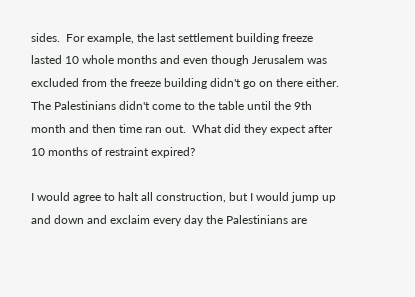sides.  For example, the last settlement building freeze lasted 10 whole months and even though Jerusalem was excluded from the freeze building didn't go on there either.  The Palestinians didn't come to the table until the 9th month and then time ran out.  What did they expect after 10 months of restraint expired?

I would agree to halt all construction, but I would jump up and down and exclaim every day the Palestinians are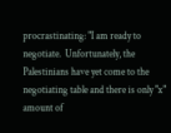procrastinating: "I am ready to negotiate.  Unfortunately, the Palestinians have yet come to the negotiating table and there is only "x" amount of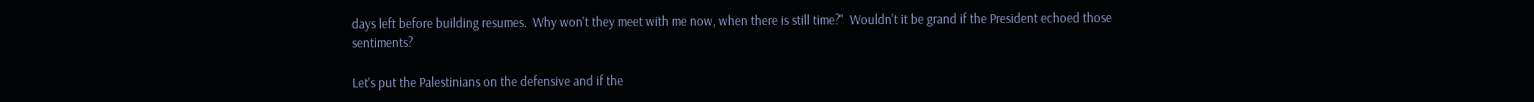days left before building resumes.  Why won't they meet with me now, when there is still time?"  Wouldn't it be grand if the President echoed those sentiments?

Let's put the Palestinians on the defensive and if the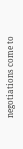negotiations come to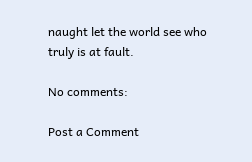naught let the world see who truly is at fault.

No comments:

Post a Comment